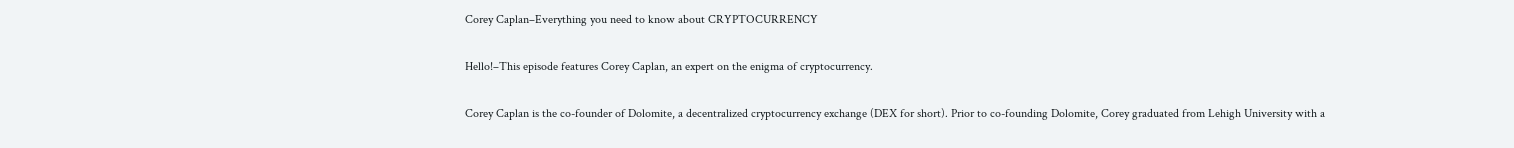Corey Caplan–Everything you need to know about CRYPTOCURRENCY

Hello!–This episode features Corey Caplan, an expert on the enigma of cryptocurrency.

Corey Caplan is the co-founder of Dolomite, a decentralized cryptocurrency exchange (DEX for short). Prior to co-founding Dolomite, Corey graduated from Lehigh University with a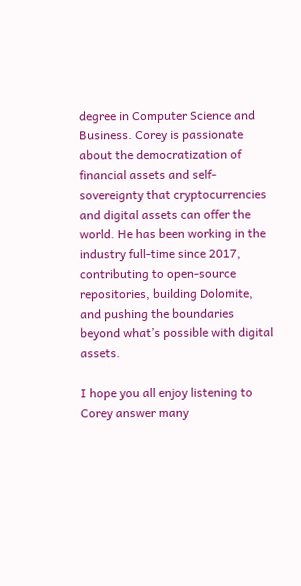degree in Computer Science and Business. Corey is passionate about the democratization of financial assets and self-sovereignty that cryptocurrencies and digital assets can offer the world. He has been working in the industry full-time since 2017, contributing to open-source repositories, building Dolomite, and pushing the boundaries beyond what’s possible with digital assets.

I hope you all enjoy listening to Corey answer many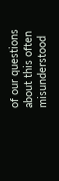of our questions about this often misunderstood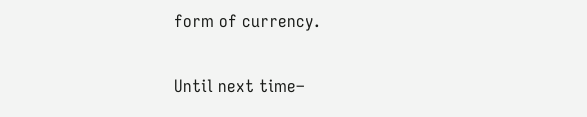form of currency.

Until next time–